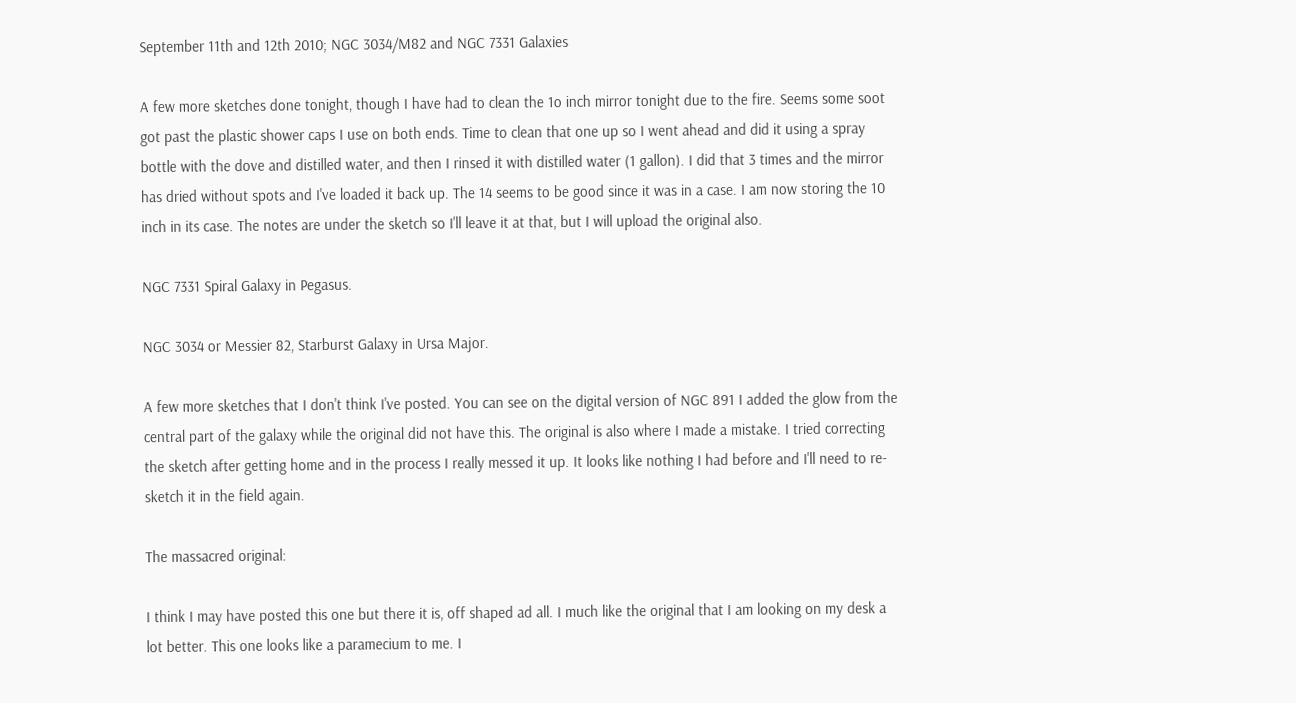September 11th and 12th 2010; NGC 3034/M82 and NGC 7331 Galaxies

A few more sketches done tonight, though I have had to clean the 1o inch mirror tonight due to the fire. Seems some soot got past the plastic shower caps I use on both ends. Time to clean that one up so I went ahead and did it using a spray bottle with the dove and distilled water, and then I rinsed it with distilled water (1 gallon). I did that 3 times and the mirror has dried without spots and I've loaded it back up. The 14 seems to be good since it was in a case. I am now storing the 10 inch in its case. The notes are under the sketch so I'll leave it at that, but I will upload the original also.

NGC 7331 Spiral Galaxy in Pegasus.

NGC 3034 or Messier 82, Starburst Galaxy in Ursa Major.

A few more sketches that I don't think I've posted. You can see on the digital version of NGC 891 I added the glow from the central part of the galaxy while the original did not have this. The original is also where I made a mistake. I tried correcting the sketch after getting home and in the process I really messed it up. It looks like nothing I had before and I'll need to re-sketch it in the field again.

The massacred original:

I think I may have posted this one but there it is, off shaped ad all. I much like the original that I am looking on my desk a lot better. This one looks like a paramecium to me. I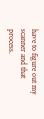have to figure out my scanner and that process.